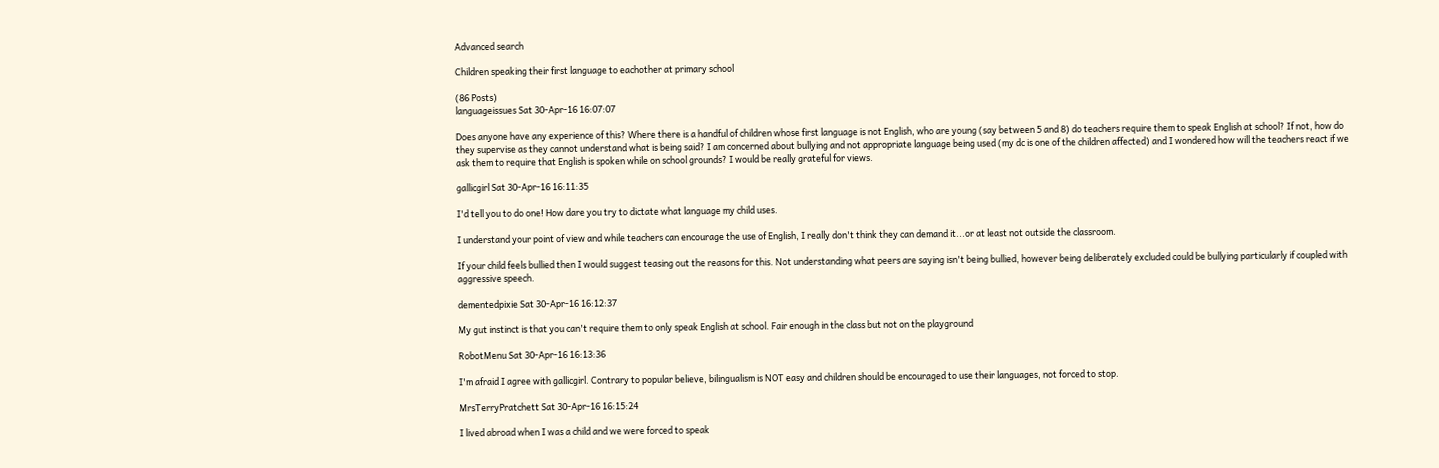Advanced search

Children speaking their first language to eachother at primary school

(86 Posts)
languageissues Sat 30-Apr-16 16:07:07

Does anyone have any experience of this? Where there is a handful of children whose first language is not English, who are young (say between 5 and 8) do teachers require them to speak English at school? If not, how do they supervise as they cannot understand what is being said? I am concerned about bullying and not appropriate language being used (my dc is one of the children affected) and I wondered how will the teachers react if we ask them to require that English is spoken while on school grounds? I would be really grateful for views.

gallicgirl Sat 30-Apr-16 16:11:35

I'd tell you to do one! How dare you try to dictate what language my child uses.

I understand your point of view and while teachers can encourage the use of English, I really don't think they can demand it...or at least not outside the classroom.

If your child feels bullied then I would suggest teasing out the reasons for this. Not understanding what peers are saying isn't being bullied, however being deliberately excluded could be bullying particularly if coupled with aggressive speech.

dementedpixie Sat 30-Apr-16 16:12:37

My gut instinct is that you can't require them to only speak English at school. Fair enough in the class but not on the playground

RobotMenu Sat 30-Apr-16 16:13:36

I'm afraid I agree with gallicgirl. Contrary to popular believe, bilingualism is NOT easy and children should be encouraged to use their languages, not forced to stop.

MrsTerryPratchett Sat 30-Apr-16 16:15:24

I lived abroad when I was a child and we were forced to speak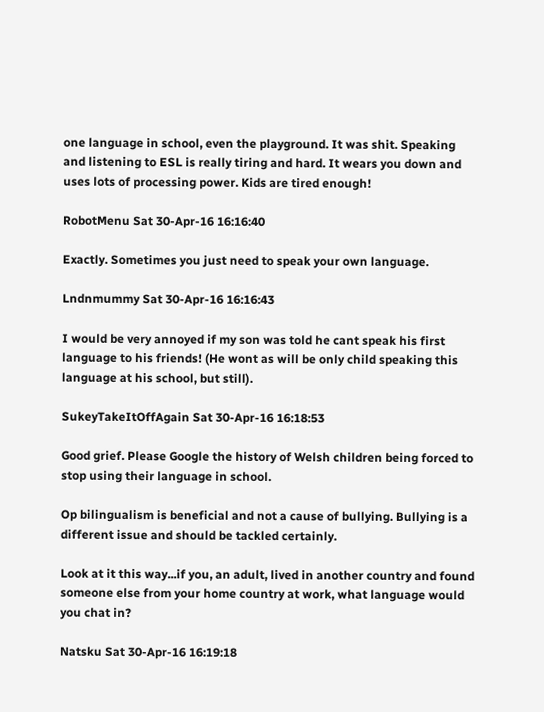one language in school, even the playground. It was shit. Speaking and listening to ESL is really tiring and hard. It wears you down and uses lots of processing power. Kids are tired enough!

RobotMenu Sat 30-Apr-16 16:16:40

Exactly. Sometimes you just need to speak your own language.

Lndnmummy Sat 30-Apr-16 16:16:43

I would be very annoyed if my son was told he cant speak his first language to his friends! (He wont as will be only child speaking this language at his school, but still).

SukeyTakeItOffAgain Sat 30-Apr-16 16:18:53

Good grief. Please Google the history of Welsh children being forced to stop using their language in school.

Op bilingualism is beneficial and not a cause of bullying. Bullying is a different issue and should be tackled certainly.

Look at it this way...if you, an adult, lived in another country and found someone else from your home country at work, what language would you chat in?

Natsku Sat 30-Apr-16 16:19:18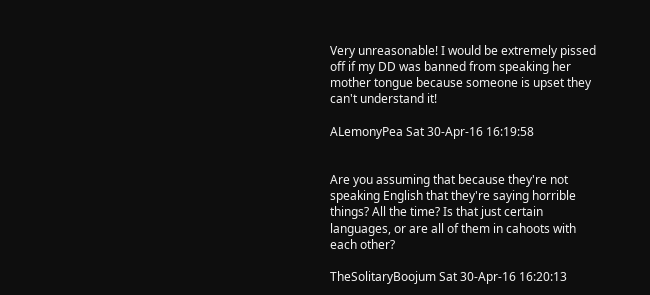Very unreasonable! I would be extremely pissed off if my DD was banned from speaking her mother tongue because someone is upset they can't understand it!

ALemonyPea Sat 30-Apr-16 16:19:58


Are you assuming that because they're not speaking English that they're saying horrible things? All the time? Is that just certain languages, or are all of them in cahoots with each other?

TheSolitaryBoojum Sat 30-Apr-16 16:20:13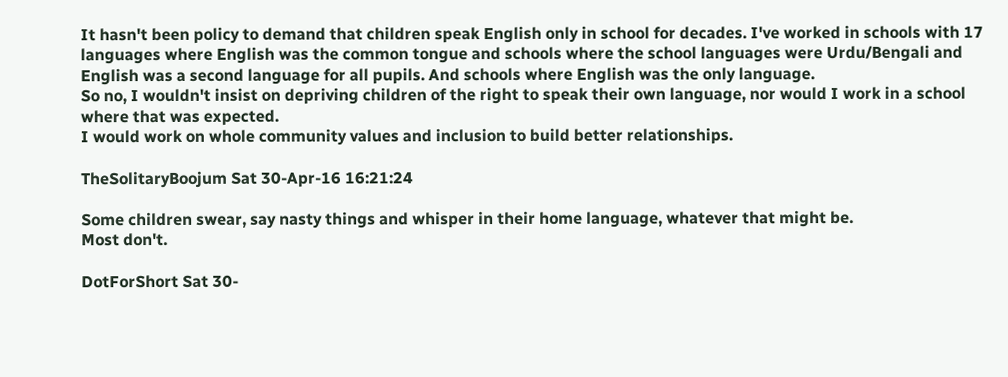It hasn't been policy to demand that children speak English only in school for decades. I've worked in schools with 17 languages where English was the common tongue and schools where the school languages were Urdu/Bengali and English was a second language for all pupils. And schools where English was the only language.
So no, I wouldn't insist on depriving children of the right to speak their own language, nor would I work in a school where that was expected.
I would work on whole community values and inclusion to build better relationships.

TheSolitaryBoojum Sat 30-Apr-16 16:21:24

Some children swear, say nasty things and whisper in their home language, whatever that might be.
Most don't.

DotForShort Sat 30-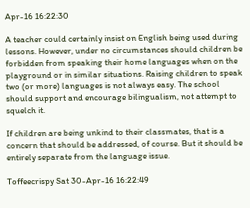Apr-16 16:22:30

A teacher could certainly insist on English being used during lessons. However, under no circumstances should children be forbidden from speaking their home languages when on the playground or in similar situations. Raising children to speak two (or more) languages is not always easy. The school should support and encourage bilingualism, not attempt to squelch it.

If children are being unkind to their classmates, that is a concern that should be addressed, of course. But it should be entirely separate from the language issue.

Toffeecrispy Sat 30-Apr-16 16:22:49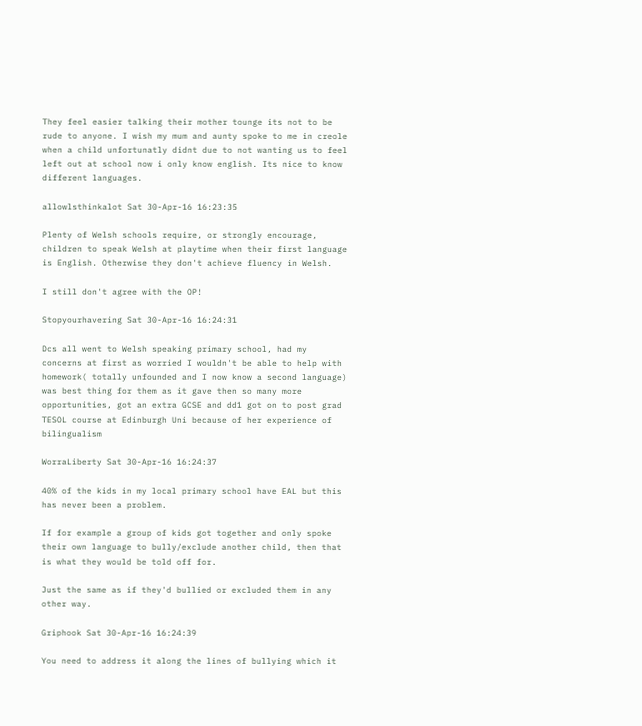They feel easier talking their mother tounge its not to be rude to anyone. I wish my mum and aunty spoke to me in creole when a child unfortunatly didnt due to not wanting us to feel left out at school now i only know english. Its nice to know different languages.

allowlsthinkalot Sat 30-Apr-16 16:23:35

Plenty of Welsh schools require, or strongly encourage, children to speak Welsh at playtime when their first language is English. Otherwise they don't achieve fluency in Welsh.

I still don't agree with the OP!

Stopyourhavering Sat 30-Apr-16 16:24:31

Dcs all went to Welsh speaking primary school, had my concerns at first as worried I wouldn't be able to help with homework( totally unfounded and I now know a second language) was best thing for them as it gave then so many more opportunities, got an extra GCSE and dd1 got on to post grad TESOL course at Edinburgh Uni because of her experience of bilingualism

WorraLiberty Sat 30-Apr-16 16:24:37

40% of the kids in my local primary school have EAL but this has never been a problem.

If for example a group of kids got together and only spoke their own language to bully/exclude another child, then that is what they would be told off for.

Just the same as if they'd bullied or excluded them in any other way.

Griphook Sat 30-Apr-16 16:24:39

You need to address it along the lines of bullying which it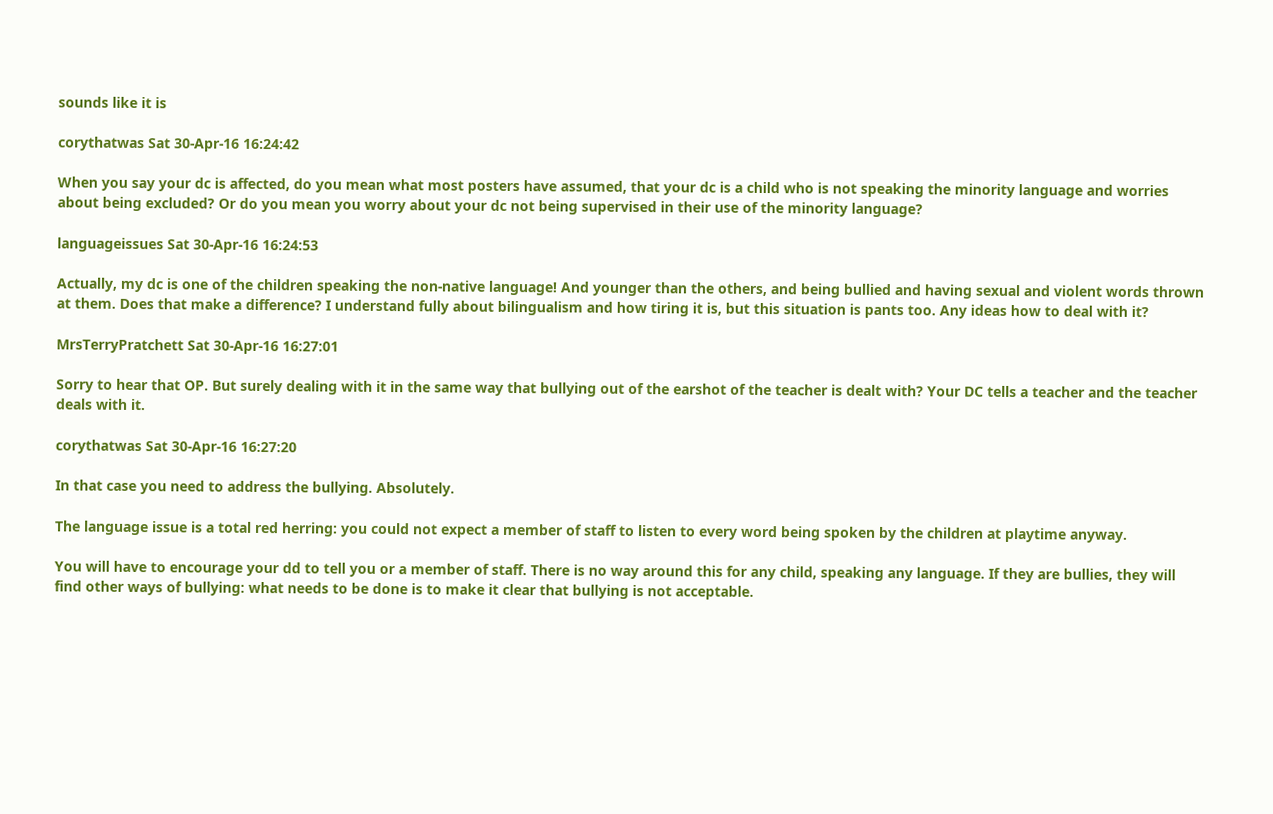sounds like it is

corythatwas Sat 30-Apr-16 16:24:42

When you say your dc is affected, do you mean what most posters have assumed, that your dc is a child who is not speaking the minority language and worries about being excluded? Or do you mean you worry about your dc not being supervised in their use of the minority language?

languageissues Sat 30-Apr-16 16:24:53

Actually, my dc is one of the children speaking the non-native language! And younger than the others, and being bullied and having sexual and violent words thrown at them. Does that make a difference? I understand fully about bilingualism and how tiring it is, but this situation is pants too. Any ideas how to deal with it?

MrsTerryPratchett Sat 30-Apr-16 16:27:01

Sorry to hear that OP. But surely dealing with it in the same way that bullying out of the earshot of the teacher is dealt with? Your DC tells a teacher and the teacher deals with it.

corythatwas Sat 30-Apr-16 16:27:20

In that case you need to address the bullying. Absolutely.

The language issue is a total red herring: you could not expect a member of staff to listen to every word being spoken by the children at playtime anyway.

You will have to encourage your dd to tell you or a member of staff. There is no way around this for any child, speaking any language. If they are bullies, they will find other ways of bullying: what needs to be done is to make it clear that bullying is not acceptable.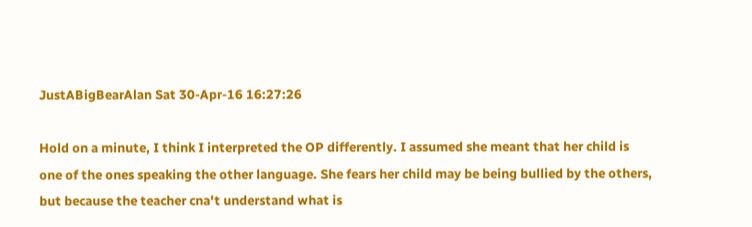JustABigBearAlan Sat 30-Apr-16 16:27:26

Hold on a minute, I think I interpreted the OP differently. I assumed she meant that her child is one of the ones speaking the other language. She fears her child may be being bullied by the others, but because the teacher cna't understand what is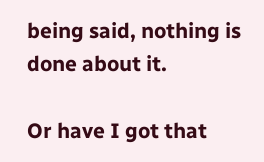being said, nothing is done about it.

Or have I got that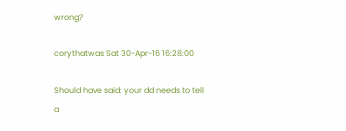wrong?

corythatwas Sat 30-Apr-16 16:28:00

Should have said: your dd needs to tell a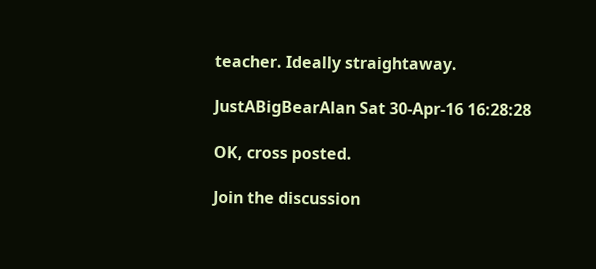teacher. Ideally straightaway.

JustABigBearAlan Sat 30-Apr-16 16:28:28

OK, cross posted.

Join the discussion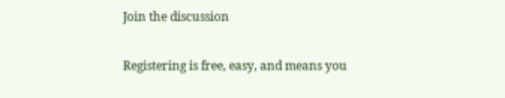Join the discussion

Registering is free, easy, and means you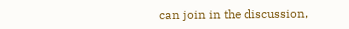can join in the discussion,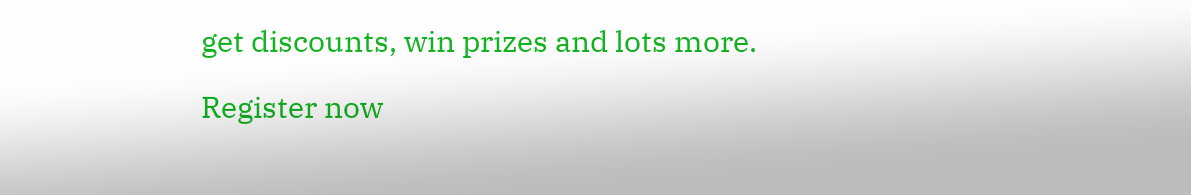get discounts, win prizes and lots more.

Register now